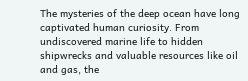The mysteries of the deep ocean have long captivated human curiosity. From undiscovered marine life to hidden shipwrecks and valuable resources like oil and gas, the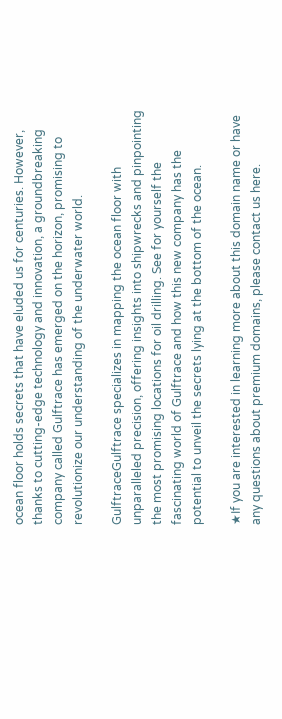ocean floor holds secrets that have eluded us for centuries. However, thanks to cutting-edge technology and innovation, a groundbreaking company called Gulftrace has emerged on the horizon, promising to revolutionize our understanding of the underwater world.

GulftraceGulftrace specializes in mapping the ocean floor with unparalleled precision, offering insights into shipwrecks and pinpointing the most promising locations for oil drilling. See for yourself the fascinating world of Gulftrace and how this new company has the potential to unveil the secrets lying at the bottom of the ocean.

★If you are interested in learning more about this domain name or have any questions about premium domains, please contact us here.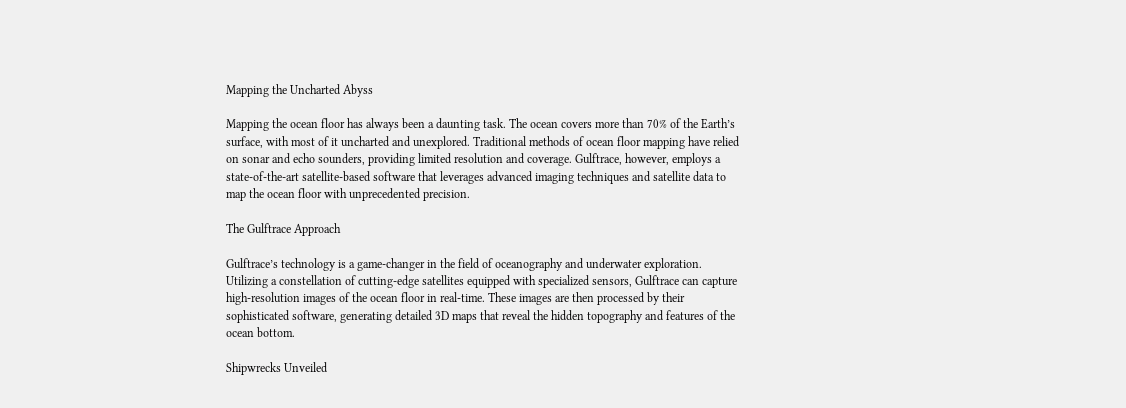Mapping the Uncharted Abyss

Mapping the ocean floor has always been a daunting task. The ocean covers more than 70% of the Earth’s surface, with most of it uncharted and unexplored. Traditional methods of ocean floor mapping have relied on sonar and echo sounders, providing limited resolution and coverage. Gulftrace, however, employs a state-of-the-art satellite-based software that leverages advanced imaging techniques and satellite data to map the ocean floor with unprecedented precision.

The Gulftrace Approach

Gulftrace’s technology is a game-changer in the field of oceanography and underwater exploration. Utilizing a constellation of cutting-edge satellites equipped with specialized sensors, Gulftrace can capture high-resolution images of the ocean floor in real-time. These images are then processed by their sophisticated software, generating detailed 3D maps that reveal the hidden topography and features of the ocean bottom.

Shipwrecks Unveiled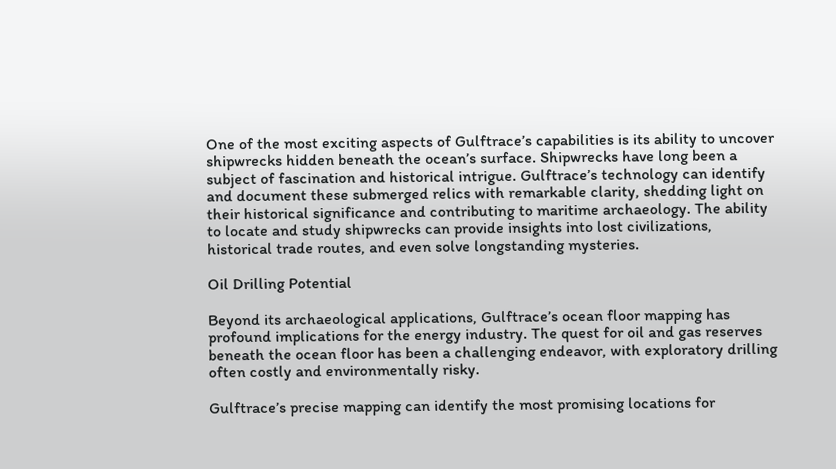One of the most exciting aspects of Gulftrace’s capabilities is its ability to uncover shipwrecks hidden beneath the ocean’s surface. Shipwrecks have long been a subject of fascination and historical intrigue. Gulftrace’s technology can identify and document these submerged relics with remarkable clarity, shedding light on their historical significance and contributing to maritime archaeology. The ability to locate and study shipwrecks can provide insights into lost civilizations, historical trade routes, and even solve longstanding mysteries.

Oil Drilling Potential

Beyond its archaeological applications, Gulftrace’s ocean floor mapping has profound implications for the energy industry. The quest for oil and gas reserves beneath the ocean floor has been a challenging endeavor, with exploratory drilling often costly and environmentally risky.

Gulftrace’s precise mapping can identify the most promising locations for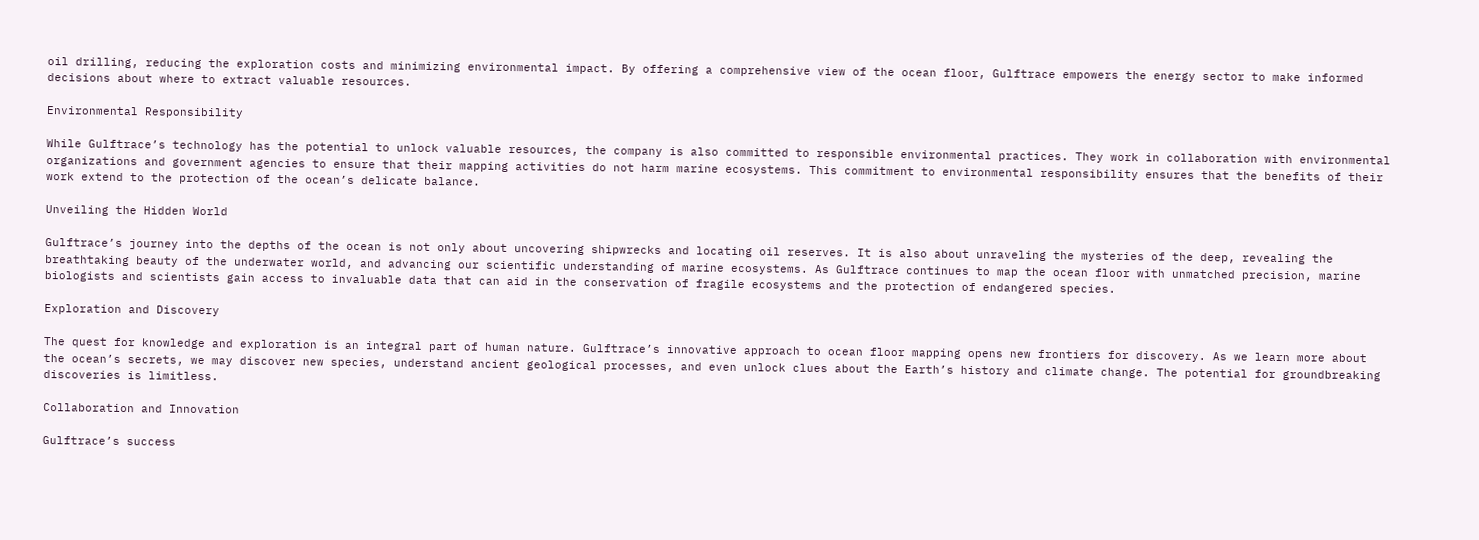oil drilling, reducing the exploration costs and minimizing environmental impact. By offering a comprehensive view of the ocean floor, Gulftrace empowers the energy sector to make informed decisions about where to extract valuable resources.

Environmental Responsibility

While Gulftrace’s technology has the potential to unlock valuable resources, the company is also committed to responsible environmental practices. They work in collaboration with environmental organizations and government agencies to ensure that their mapping activities do not harm marine ecosystems. This commitment to environmental responsibility ensures that the benefits of their work extend to the protection of the ocean’s delicate balance.

Unveiling the Hidden World

Gulftrace’s journey into the depths of the ocean is not only about uncovering shipwrecks and locating oil reserves. It is also about unraveling the mysteries of the deep, revealing the breathtaking beauty of the underwater world, and advancing our scientific understanding of marine ecosystems. As Gulftrace continues to map the ocean floor with unmatched precision, marine biologists and scientists gain access to invaluable data that can aid in the conservation of fragile ecosystems and the protection of endangered species.

Exploration and Discovery

The quest for knowledge and exploration is an integral part of human nature. Gulftrace’s innovative approach to ocean floor mapping opens new frontiers for discovery. As we learn more about the ocean’s secrets, we may discover new species, understand ancient geological processes, and even unlock clues about the Earth’s history and climate change. The potential for groundbreaking discoveries is limitless.

Collaboration and Innovation

Gulftrace’s success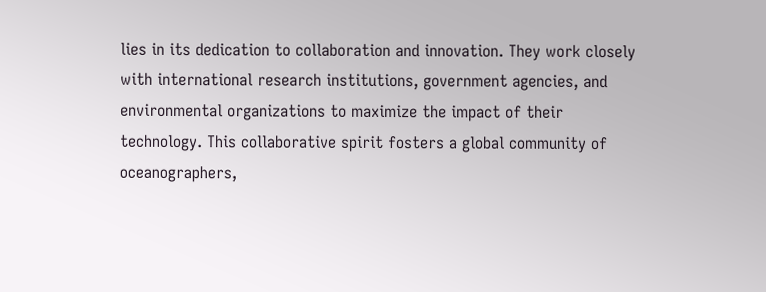lies in its dedication to collaboration and innovation. They work closely with international research institutions, government agencies, and environmental organizations to maximize the impact of their technology. This collaborative spirit fosters a global community of oceanographers,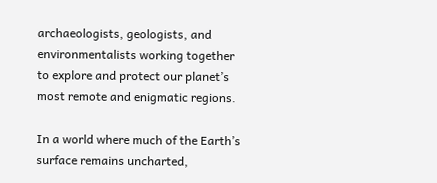archaeologists, geologists, and environmentalists working together to explore and protect our planet’s most remote and enigmatic regions.

In a world where much of the Earth’s surface remains uncharted,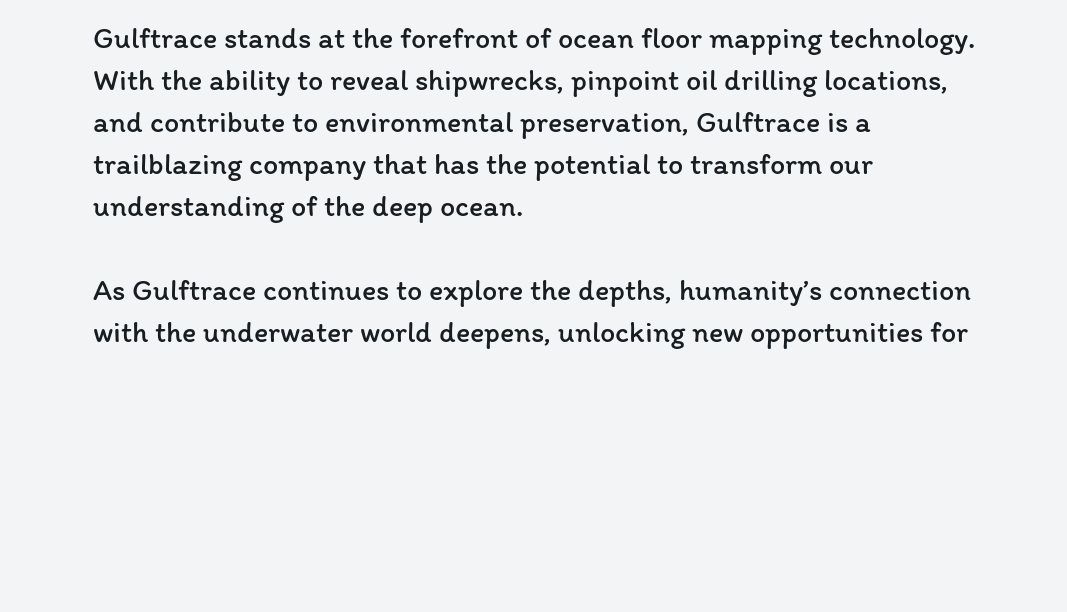Gulftrace stands at the forefront of ocean floor mapping technology. With the ability to reveal shipwrecks, pinpoint oil drilling locations, and contribute to environmental preservation, Gulftrace is a trailblazing company that has the potential to transform our understanding of the deep ocean.

As Gulftrace continues to explore the depths, humanity’s connection with the underwater world deepens, unlocking new opportunities for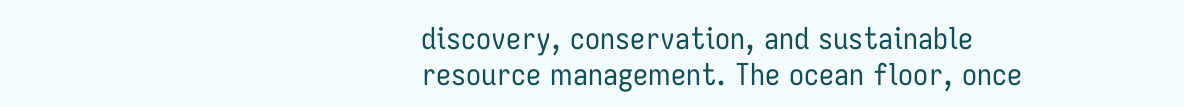discovery, conservation, and sustainable resource management. The ocean floor, once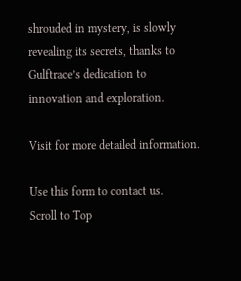shrouded in mystery, is slowly revealing its secrets, thanks to Gulftrace’s dedication to innovation and exploration.

Visit for more detailed information.

Use this form to contact us.
Scroll to Top